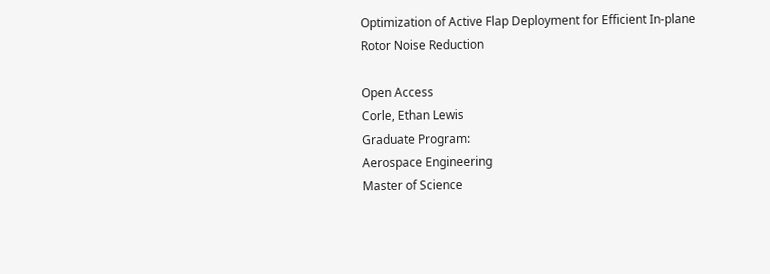Optimization of Active Flap Deployment for Efficient In-plane Rotor Noise Reduction

Open Access
Corle, Ethan Lewis
Graduate Program:
Aerospace Engineering
Master of Science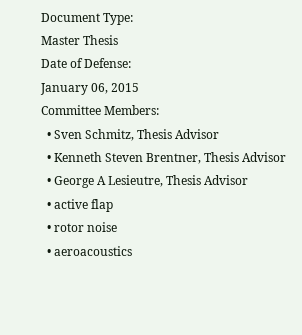Document Type:
Master Thesis
Date of Defense:
January 06, 2015
Committee Members:
  • Sven Schmitz, Thesis Advisor
  • Kenneth Steven Brentner, Thesis Advisor
  • George A Lesieutre, Thesis Advisor
  • active flap
  • rotor noise
  • aeroacoustics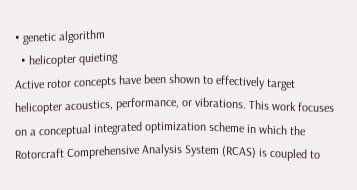• genetic algorithm
  • helicopter quieting
Active rotor concepts have been shown to effectively target helicopter acoustics, performance, or vibrations. This work focuses on a conceptual integrated optimization scheme in which the Rotorcraft Comprehensive Analysis System (RCAS) is coupled to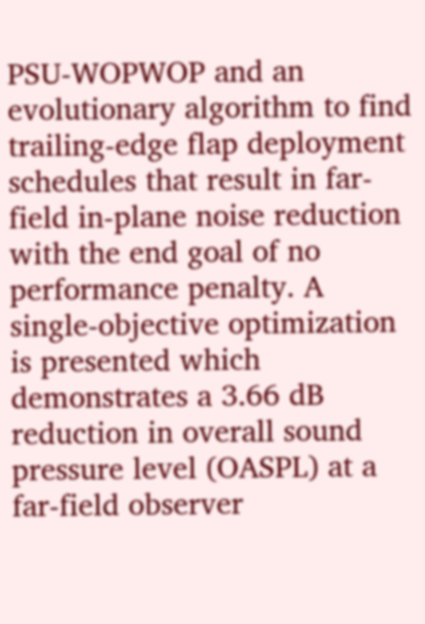PSU-WOPWOP and an evolutionary algorithm to find trailing-edge flap deployment schedules that result in far-field in-plane noise reduction with the end goal of no performance penalty. A single-objective optimization is presented which demonstrates a 3.66 dB reduction in overall sound pressure level (OASPL) at a far-field observer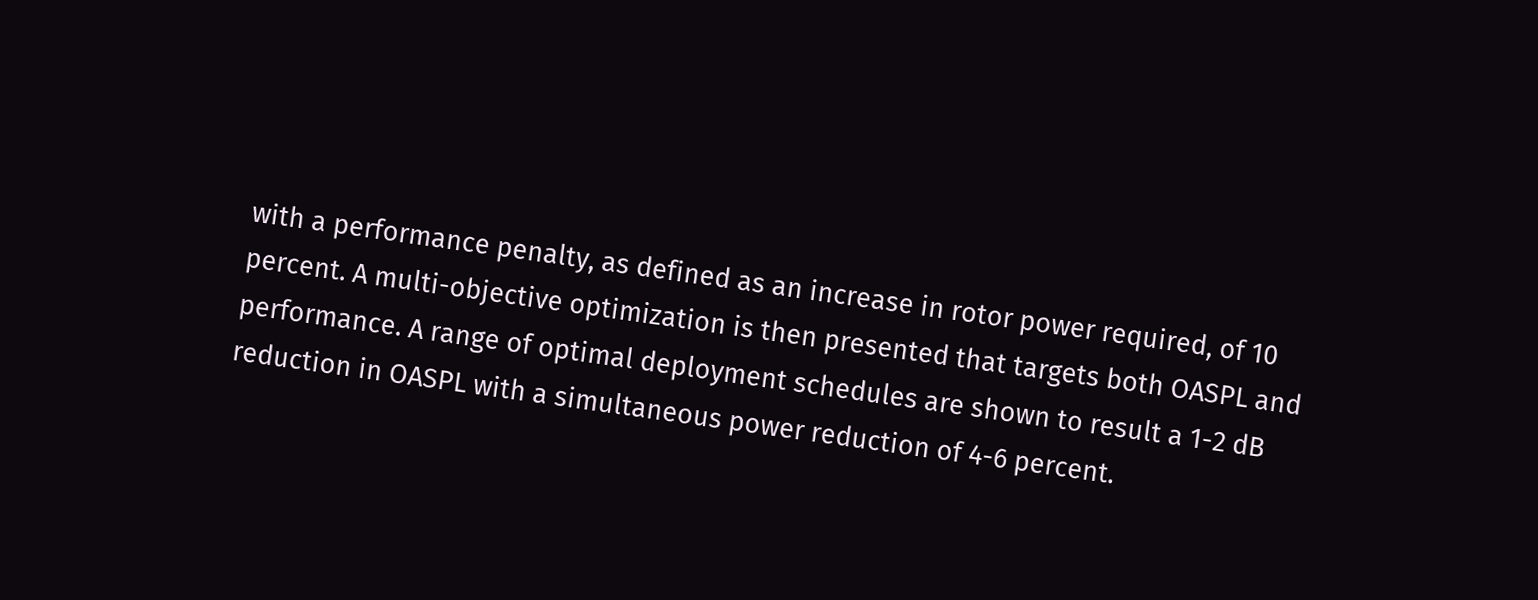with a performance penalty, as defined as an increase in rotor power required, of 10 percent. A multi-objective optimization is then presented that targets both OASPL and performance. A range of optimal deployment schedules are shown to result a 1-2 dB reduction in OASPL with a simultaneous power reduction of 4-6 percent.